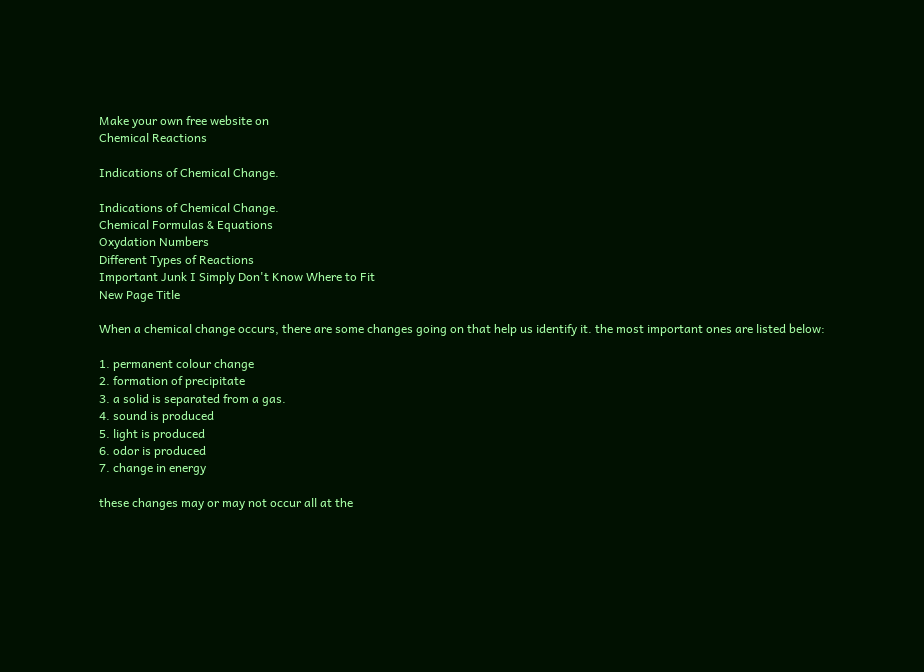Make your own free website on
Chemical Reactions

Indications of Chemical Change.

Indications of Chemical Change.
Chemical Formulas & Equations
Oxydation Numbers
Different Types of Reactions
Important Junk I Simply Don't Know Where to Fit
New Page Title

When a chemical change occurs, there are some changes going on that help us identify it. the most important ones are listed below:

1. permanent colour change
2. formation of precipitate
3. a solid is separated from a gas.
4. sound is produced
5. light is produced
6. odor is produced
7. change in energy

these changes may or may not occur all at the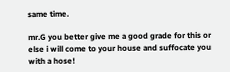same time.

mr.G you better give me a good grade for this or else i will come to your house and suffocate you with a hose!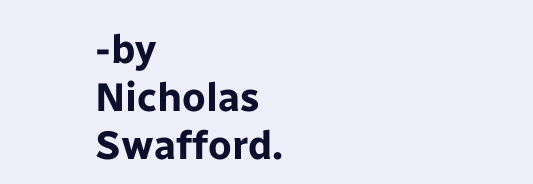-by Nicholas Swafford.